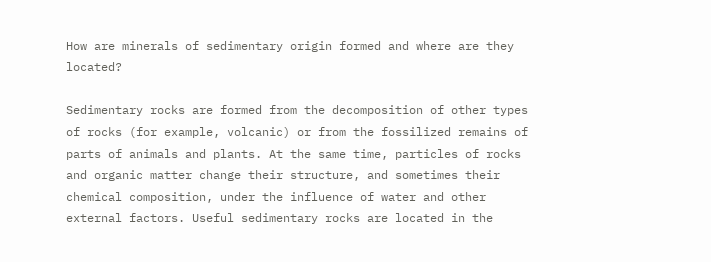How are minerals of sedimentary origin formed and where are they located?

Sedimentary rocks are formed from the decomposition of other types of rocks (for example, volcanic) or from the fossilized remains of parts of animals and plants. At the same time, particles of rocks and organic matter change their structure, and sometimes their chemical composition, under the influence of water and other external factors. Useful sedimentary rocks are located in the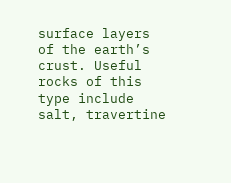surface layers of the earth’s crust. Useful rocks of this type include salt, travertine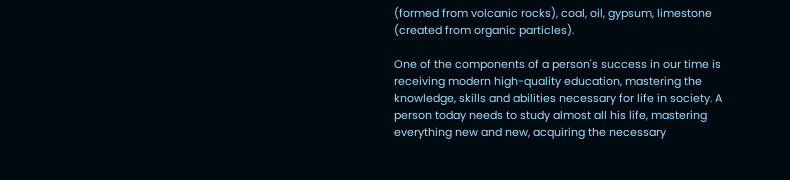(formed from volcanic rocks), coal, oil, gypsum, limestone (created from organic particles).

One of the components of a person's success in our time is receiving modern high-quality education, mastering the knowledge, skills and abilities necessary for life in society. A person today needs to study almost all his life, mastering everything new and new, acquiring the necessary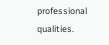professional qualities.